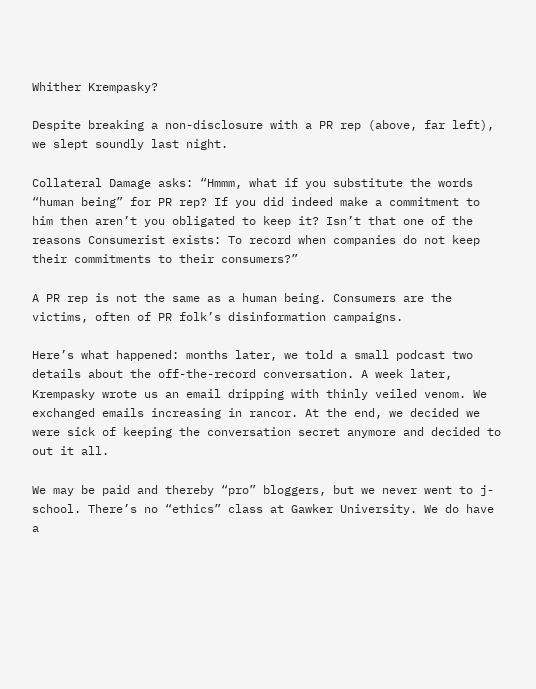Whither Krempasky?

Despite breaking a non-disclosure with a PR rep (above, far left), we slept soundly last night.

Collateral Damage asks: “Hmmm, what if you substitute the words “human being” for PR rep? If you did indeed make a commitment to him then aren’t you obligated to keep it? Isn’t that one of the reasons Consumerist exists: To record when companies do not keep their commitments to their consumers?”

A PR rep is not the same as a human being. Consumers are the victims, often of PR folk’s disinformation campaigns.

Here’s what happened: months later, we told a small podcast two details about the off-the-record conversation. A week later, Krempasky wrote us an email dripping with thinly veiled venom. We exchanged emails increasing in rancor. At the end, we decided we were sick of keeping the conversation secret anymore and decided to out it all.

We may be paid and thereby “pro” bloggers, but we never went to j-school. There’s no “ethics” class at Gawker University. We do have a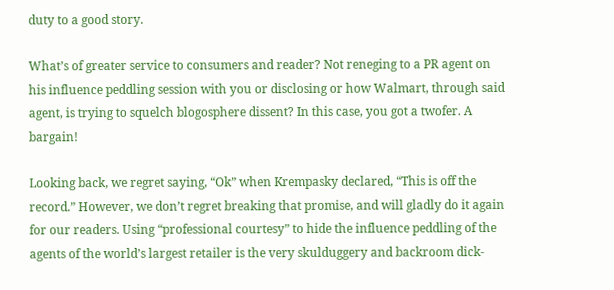duty to a good story.

What’s of greater service to consumers and reader? Not reneging to a PR agent on his influence peddling session with you or disclosing or how Walmart, through said agent, is trying to squelch blogosphere dissent? In this case, you got a twofer. A bargain!

Looking back, we regret saying, “Ok” when Krempasky declared, “This is off the record.” However, we don’t regret breaking that promise, and will gladly do it again for our readers. Using “professional courtesy” to hide the influence peddling of the agents of the world’s largest retailer is the very skulduggery and backroom dick-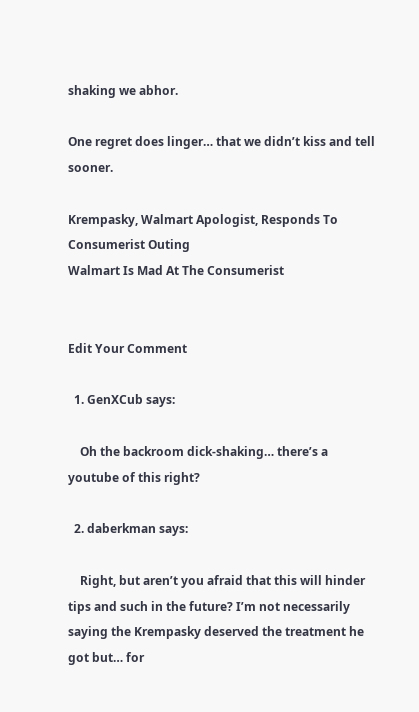shaking we abhor.

One regret does linger… that we didn’t kiss and tell sooner.

Krempasky, Walmart Apologist, Responds To Consumerist Outing
Walmart Is Mad At The Consumerist


Edit Your Comment

  1. GenXCub says:

    Oh the backroom dick-shaking… there’s a youtube of this right?

  2. daberkman says:

    Right, but aren’t you afraid that this will hinder tips and such in the future? I’m not necessarily saying the Krempasky deserved the treatment he got but… for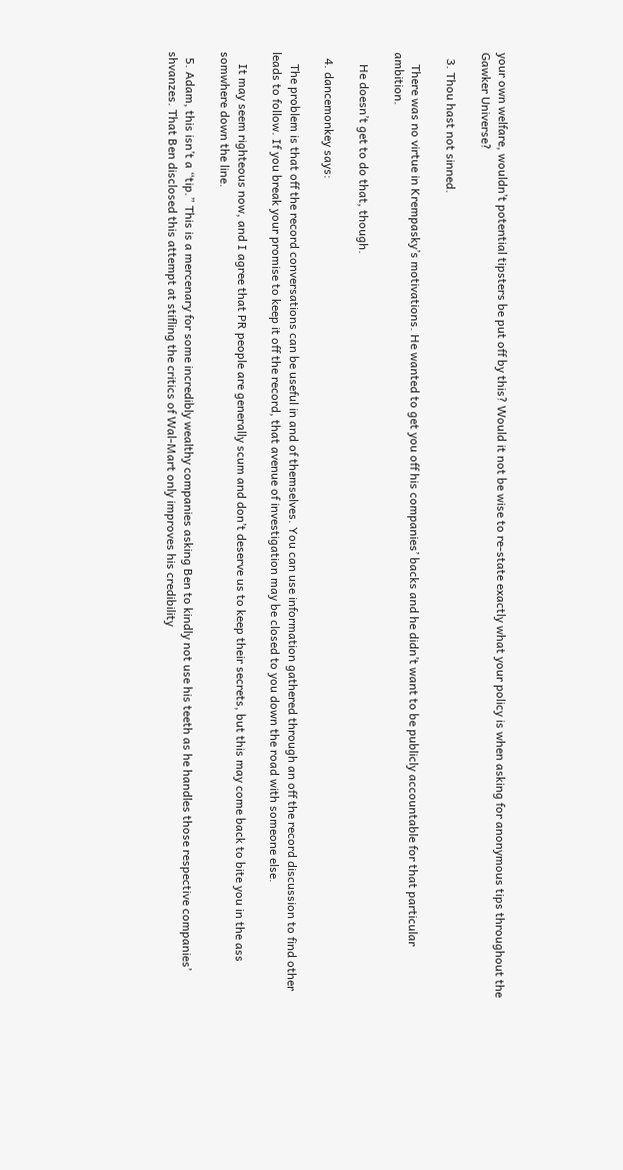your own welfare, wouldn’t potential tipsters be put off by this? Would it not be wise to re-state exactly what your policy is when asking for anonymous tips throughout the Gawker Universe?

  3. Thou hast not sinned.

    There was no virtue in Krempasky’s motivations. He wanted to get you off his companies’ backs and he didn’t want to be publicly accountable for that particular ambition.

    He doesn’t get to do that, though.

  4. dancemonkey says:

    The problem is that off the record conversations can be useful in and of themselves. You can use information gathered through an off the record discussion to find other leads to follow. If you break your promise to keep it off the record, that avenue of investigation may be closed to you down the road with someone else.

    It may seem righteous now, and I agree that PR people are generally scum and don’t deserve us to keep their secrets, but this may come back to bite you in the ass somwhere down the line.

  5. Adam, this isn’t a “tip.” This is a mercenary for some incredibly wealthy companies asking Ben to kindly not use his teeth as he handles those respective companies’ shvanzes. That Ben disclosed this attempt at stifling the critics of Wal-Mart only improves his credibility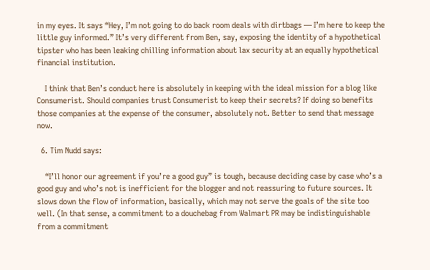in my eyes. It says “Hey, I’m not going to do back room deals with dirtbags — I’m here to keep the little guy informed.” It’s very different from Ben, say, exposing the identity of a hypothetical tipster who has been leaking chilling information about lax security at an equally hypothetical financial institution.

    I think that Ben’s conduct here is absolutely in keeping with the ideal mission for a blog like Consumerist. Should companies trust Consumerist to keep their secrets? If doing so benefits those companies at the expense of the consumer, absolutely not. Better to send that message now.

  6. Tim Nudd says:

    “I’ll honor our agreement if you’re a good guy” is tough, because deciding case by case who’s a good guy and who’s not is inefficient for the blogger and not reassuring to future sources. It slows down the flow of information, basically, which may not serve the goals of the site too well. (In that sense, a commitment to a douchebag from Walmart PR may be indistinguishable from a commitment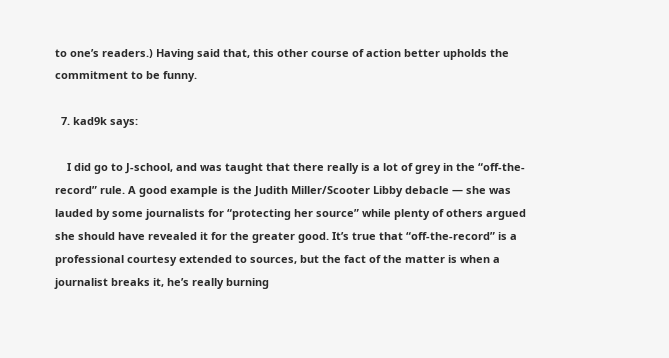to one’s readers.) Having said that, this other course of action better upholds the commitment to be funny.

  7. kad9k says:

    I did go to J-school, and was taught that there really is a lot of grey in the “off-the-record” rule. A good example is the Judith Miller/Scooter Libby debacle — she was lauded by some journalists for “protecting her source” while plenty of others argued she should have revealed it for the greater good. It’s true that “off-the-record” is a professional courtesy extended to sources, but the fact of the matter is when a journalist breaks it, he’s really burning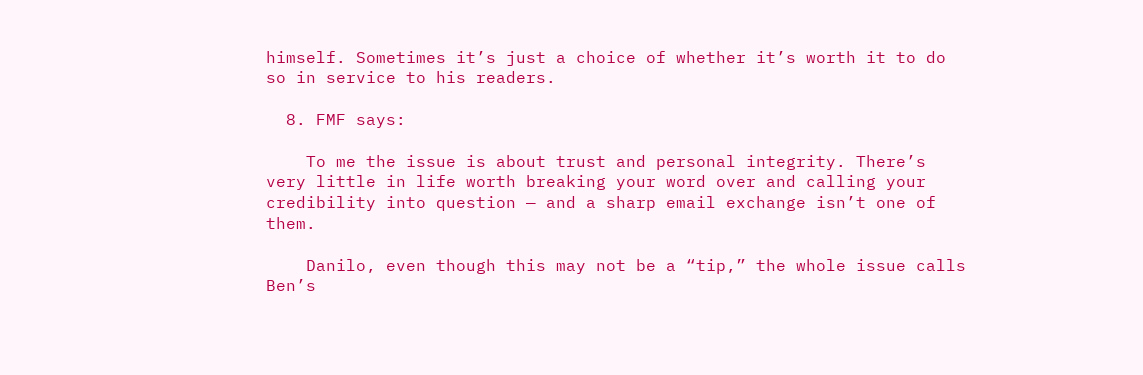himself. Sometimes it’s just a choice of whether it’s worth it to do so in service to his readers.

  8. FMF says:

    To me the issue is about trust and personal integrity. There’s very little in life worth breaking your word over and calling your credibility into question — and a sharp email exchange isn’t one of them.

    Danilo, even though this may not be a “tip,” the whole issue calls Ben’s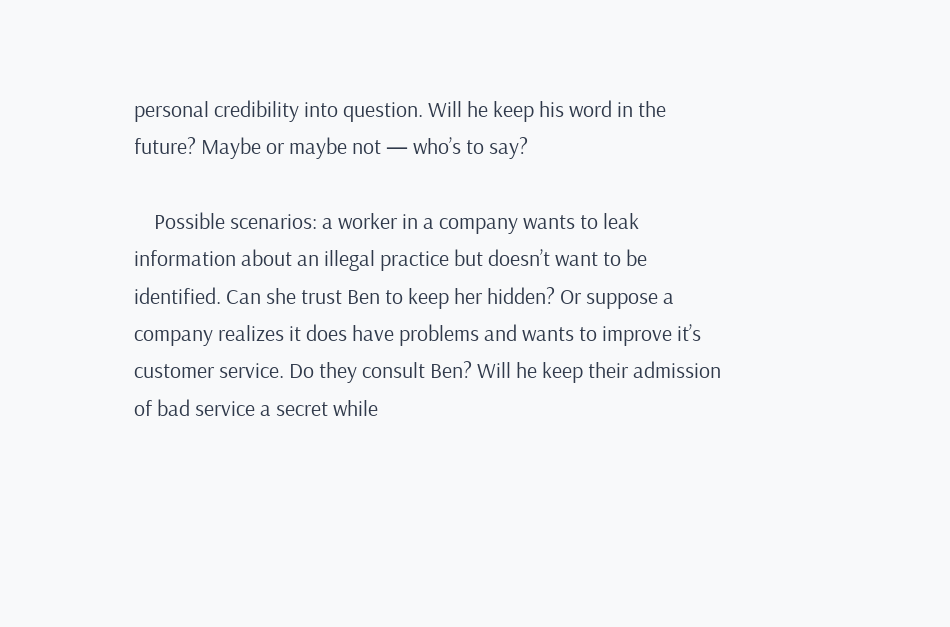personal credibility into question. Will he keep his word in the future? Maybe or maybe not — who’s to say?

    Possible scenarios: a worker in a company wants to leak information about an illegal practice but doesn’t want to be identified. Can she trust Ben to keep her hidden? Or suppose a company realizes it does have problems and wants to improve it’s customer service. Do they consult Ben? Will he keep their admission of bad service a secret while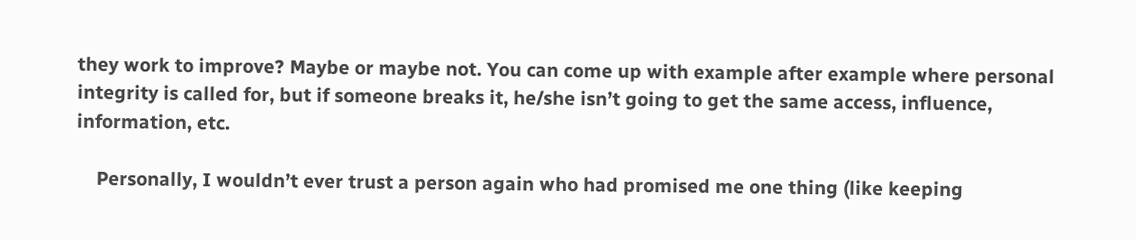they work to improve? Maybe or maybe not. You can come up with example after example where personal integrity is called for, but if someone breaks it, he/she isn’t going to get the same access, influence, information, etc.

    Personally, I wouldn’t ever trust a person again who had promised me one thing (like keeping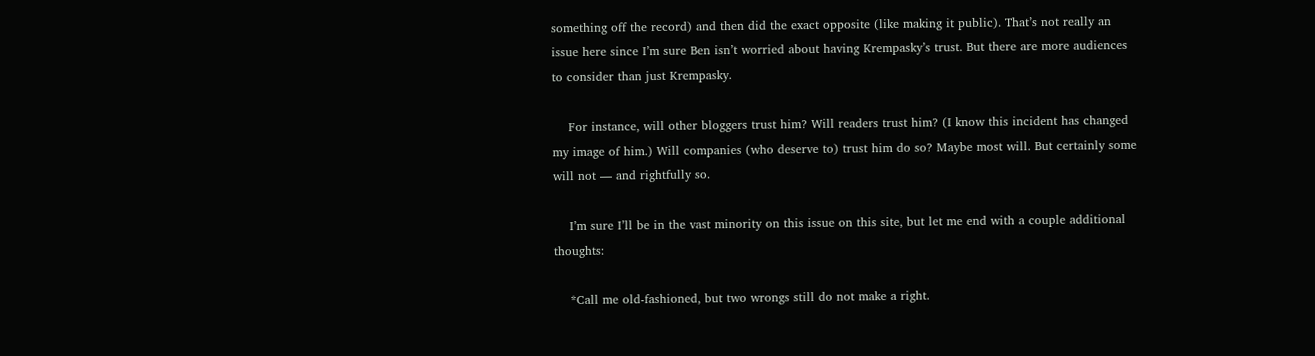something off the record) and then did the exact opposite (like making it public). That’s not really an issue here since I’m sure Ben isn’t worried about having Krempasky’s trust. But there are more audiences to consider than just Krempasky.

    For instance, will other bloggers trust him? Will readers trust him? (I know this incident has changed my image of him.) Will companies (who deserve to) trust him do so? Maybe most will. But certainly some will not — and rightfully so.

    I’m sure I’ll be in the vast minority on this issue on this site, but let me end with a couple additional thoughts:

    *Call me old-fashioned, but two wrongs still do not make a right.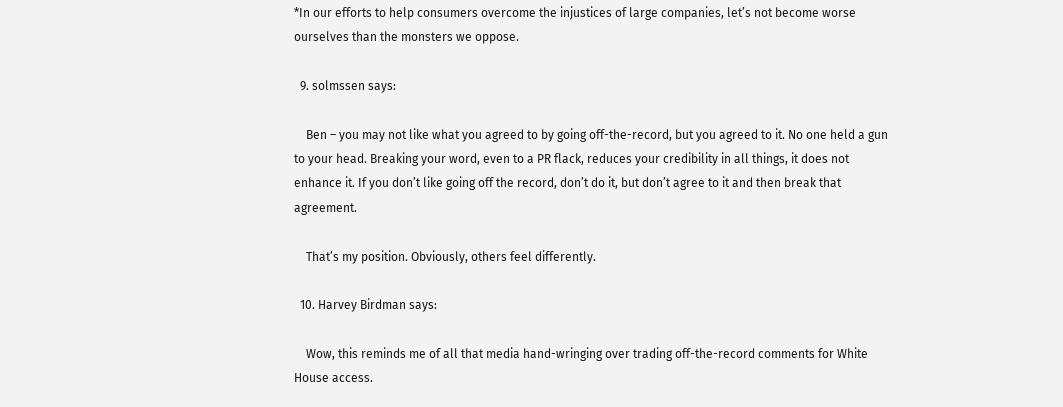*In our efforts to help consumers overcome the injustices of large companies, let’s not become worse ourselves than the monsters we oppose.

  9. solmssen says:

    Ben – you may not like what you agreed to by going off-the-record, but you agreed to it. No one held a gun to your head. Breaking your word, even to a PR flack, reduces your credibility in all things, it does not enhance it. If you don’t like going off the record, don’t do it, but don’t agree to it and then break that agreement.

    That’s my position. Obviously, others feel differently.

  10. Harvey Birdman says:

    Wow, this reminds me of all that media hand-wringing over trading off-the-record comments for White House access.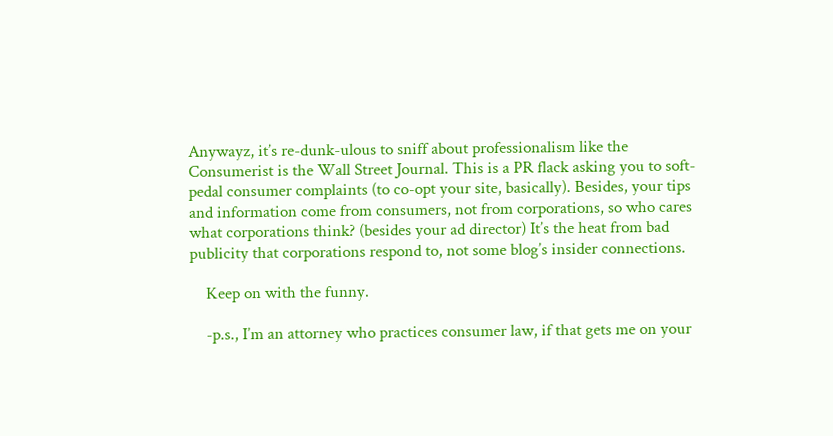Anywayz, it’s re-dunk-ulous to sniff about professionalism like the Consumerist is the Wall Street Journal. This is a PR flack asking you to soft-pedal consumer complaints (to co-opt your site, basically). Besides, your tips and information come from consumers, not from corporations, so who cares what corporations think? (besides your ad director) It’s the heat from bad publicity that corporations respond to, not some blog’s insider connections.

    Keep on with the funny.

    -p.s., I’m an attorney who practices consumer law, if that gets me on your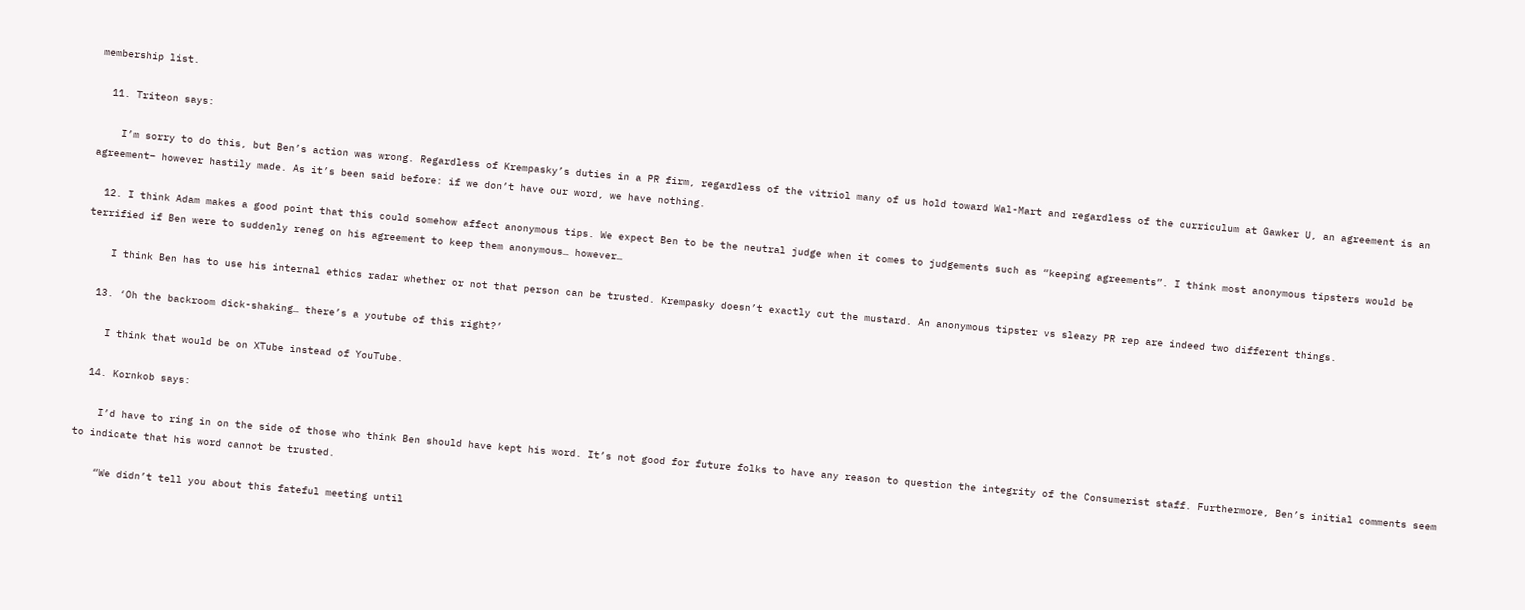membership list.

  11. Triteon says:

    I’m sorry to do this, but Ben’s action was wrong. Regardless of Krempasky’s duties in a PR firm, regardless of the vitriol many of us hold toward Wal-Mart and regardless of the curriculum at Gawker U, an agreement is an agreement– however hastily made. As it’s been said before: if we don’t have our word, we have nothing.

  12. I think Adam makes a good point that this could somehow affect anonymous tips. We expect Ben to be the neutral judge when it comes to judgements such as “keeping agreements”. I think most anonymous tipsters would be terrified if Ben were to suddenly reneg on his agreement to keep them anonymous… however…

    I think Ben has to use his internal ethics radar whether or not that person can be trusted. Krempasky doesn’t exactly cut the mustard. An anonymous tipster vs sleazy PR rep are indeed two different things.

  13. ‘Oh the backroom dick-shaking… there’s a youtube of this right?’

    I think that would be on XTube instead of YouTube.

  14. Kornkob says:

    I’d have to ring in on the side of those who think Ben should have kept his word. It’s not good for future folks to have any reason to question the integrity of the Consumerist staff. Furthermore, Ben’s initial comments seem to indicate that his word cannot be trusted.

    “We didn’t tell you about this fateful meeting until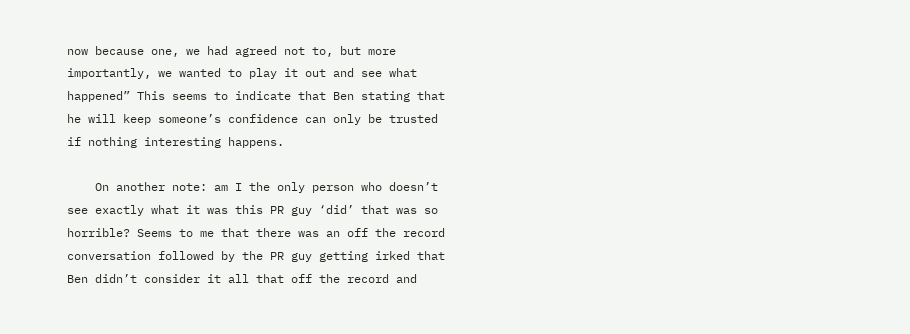now because one, we had agreed not to, but more importantly, we wanted to play it out and see what happened” This seems to indicate that Ben stating that he will keep someone’s confidence can only be trusted if nothing interesting happens.

    On another note: am I the only person who doesn’t see exactly what it was this PR guy ‘did’ that was so horrible? Seems to me that there was an off the record conversation followed by the PR guy getting irked that Ben didn’t consider it all that off the record and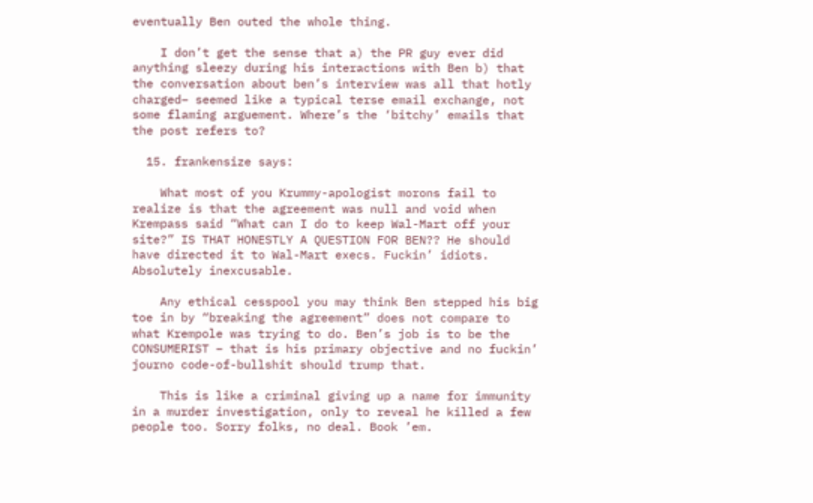eventually Ben outed the whole thing.

    I don’t get the sense that a) the PR guy ever did anything sleezy during his interactions with Ben b) that the conversation about ben’s interview was all that hotly charged– seemed like a typical terse email exchange, not some flaming arguement. Where’s the ‘bitchy’ emails that the post refers to?

  15. frankensize says:

    What most of you Krummy-apologist morons fail to realize is that the agreement was null and void when Krempass said “What can I do to keep Wal-Mart off your site?” IS THAT HONESTLY A QUESTION FOR BEN?? He should have directed it to Wal-Mart execs. Fuckin’ idiots. Absolutely inexcusable.

    Any ethical cesspool you may think Ben stepped his big toe in by “breaking the agreement” does not compare to what Krempole was trying to do. Ben’s job is to be the CONSUMERIST – that is his primary objective and no fuckin’ journo code-of-bullshit should trump that.

    This is like a criminal giving up a name for immunity in a murder investigation, only to reveal he killed a few people too. Sorry folks, no deal. Book ’em.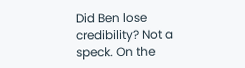Did Ben lose credibility? Not a speck. On the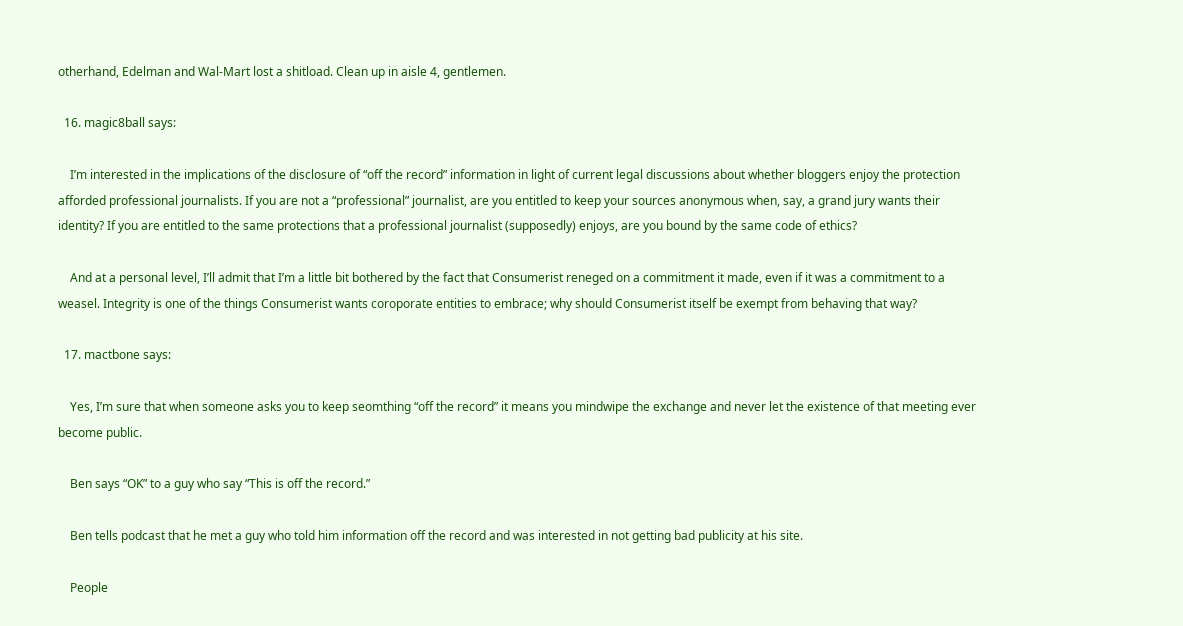otherhand, Edelman and Wal-Mart lost a shitload. Clean up in aisle 4, gentlemen.

  16. magic8ball says:

    I’m interested in the implications of the disclosure of “off the record” information in light of current legal discussions about whether bloggers enjoy the protection afforded professional journalists. If you are not a “professional” journalist, are you entitled to keep your sources anonymous when, say, a grand jury wants their identity? If you are entitled to the same protections that a professional journalist (supposedly) enjoys, are you bound by the same code of ethics?

    And at a personal level, I’ll admit that I’m a little bit bothered by the fact that Consumerist reneged on a commitment it made, even if it was a commitment to a weasel. Integrity is one of the things Consumerist wants coroporate entities to embrace; why should Consumerist itself be exempt from behaving that way?

  17. mactbone says:

    Yes, I’m sure that when someone asks you to keep seomthing “off the record” it means you mindwipe the exchange and never let the existence of that meeting ever become public.

    Ben says “OK” to a guy who say “This is off the record.”

    Ben tells podcast that he met a guy who told him information off the record and was interested in not getting bad publicity at his site.

    People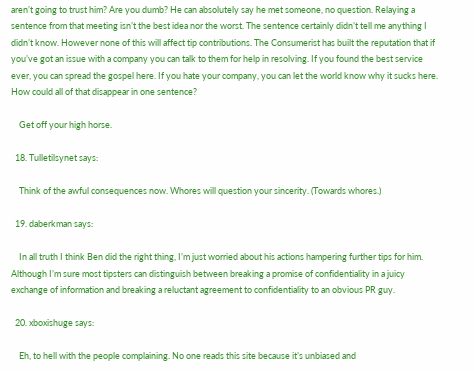aren’t going to trust him? Are you dumb? He can absolutely say he met someone, no question. Relaying a sentence from that meeting isn’t the best idea nor the worst. The sentence certainly didn’t tell me anything I didn’t know. However none of this will affect tip contributions. The Consumerist has built the reputation that if you’ve got an issue with a company you can talk to them for help in resolving. If you found the best service ever, you can spread the gospel here. If you hate your company, you can let the world know why it sucks here. How could all of that disappear in one sentence?

    Get off your high horse.

  18. Tulletilsynet says:

    Think of the awful consequences now. Whores will question your sincerity. (Towards whores.)

  19. daberkman says:

    In all truth I think Ben did the right thing, I’m just worried about his actions hampering further tips for him. Although I’m sure most tipsters can distinguish between breaking a promise of confidentiality in a juicy exchange of information and breaking a reluctant agreement to confidentiality to an obvious PR guy.

  20. xboxishuge says:

    Eh, to hell with the people complaining. No one reads this site because it’s unbiased and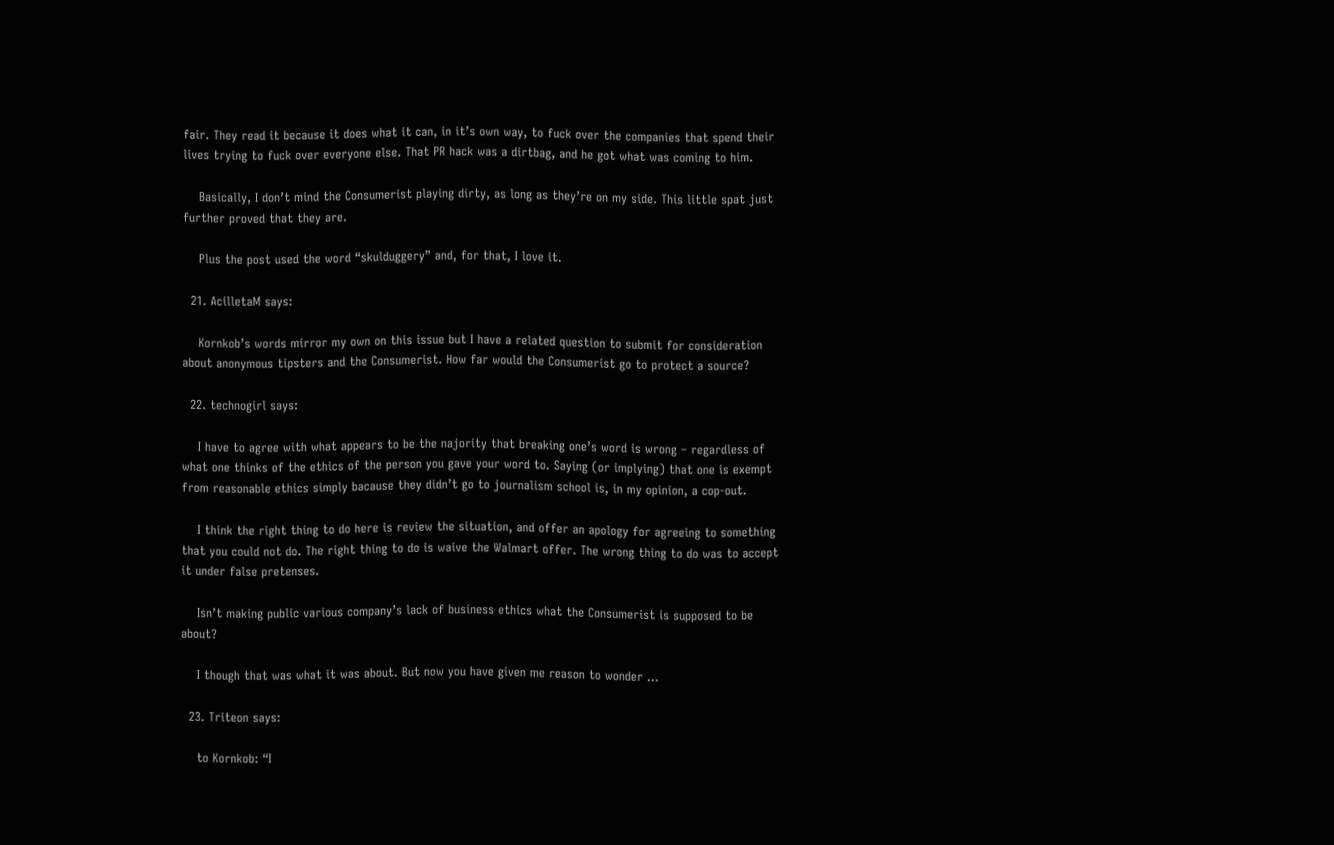fair. They read it because it does what it can, in it’s own way, to fuck over the companies that spend their lives trying to fuck over everyone else. That PR hack was a dirtbag, and he got what was coming to him.

    Basically, I don’t mind the Consumerist playing dirty, as long as they’re on my side. This little spat just further proved that they are.

    Plus the post used the word “skulduggery” and, for that, I love it.

  21. AcilletaM says:

    Kornkob’s words mirror my own on this issue but I have a related question to submit for consideration about anonymous tipsters and the Consumerist. How far would the Consumerist go to protect a source?

  22. technogirl says:

    I have to agree with what appears to be the najority that breaking one’s word is wrong – regardless of what one thinks of the ethics of the person you gave your word to. Saying (or implying) that one is exempt from reasonable ethics simply bacause they didn’t go to journalism school is, in my opinion, a cop-out.

    I think the right thing to do here is review the situation, and offer an apology for agreeing to something that you could not do. The right thing to do is waive the Walmart offer. The wrong thing to do was to accept it under false pretenses.

    Isn’t making public various company’s lack of business ethics what the Consumerist is supposed to be about?

    I though that was what it was about. But now you have given me reason to wonder …

  23. Triteon says:

    to Kornkob: “I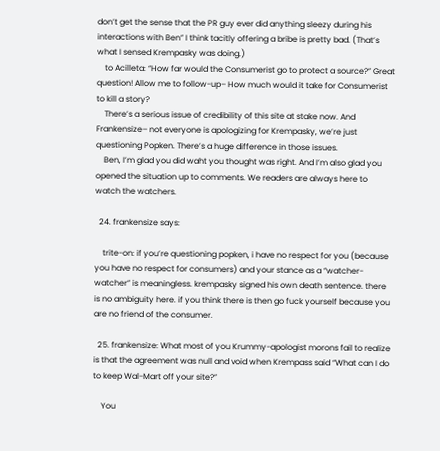don’t get the sense that the PR guy ever did anything sleezy during his interactions with Ben” I think tacitly offering a bribe is pretty bad. (That’s what I sensed Krempasky was doing.)
    to Acilleta: “How far would the Consumerist go to protect a source?” Great question! Allow me to follow-up– How much would it take for Consumerist to kill a story?
    There’s a serious issue of credibility of this site at stake now. And Frankensize– not everyone is apologizing for Krempasky, we’re just questioning Popken. There’s a huge difference in those issues.
    Ben, I’m glad you did waht you thought was right. And I’m also glad you opened the situation up to comments. We readers are always here to watch the watchers.

  24. frankensize says:

    trite-on: if you’re questioning popken, i have no respect for you (because you have no respect for consumers) and your stance as a “watcher-watcher” is meaningless. krempasky signed his own death sentence. there is no ambiguity here. if you think there is then go fuck yourself because you are no friend of the consumer.

  25. frankensize: What most of you Krummy-apologist morons fail to realize is that the agreement was null and void when Krempass said “What can I do to keep Wal-Mart off your site?”

    You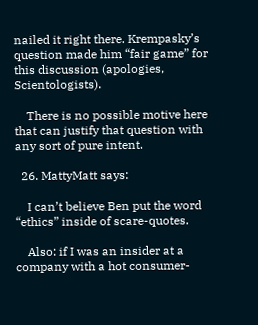nailed it right there. Krempasky’s question made him “fair game” for this discussion (apologies, Scientologists).

    There is no possible motive here that can justify that question with any sort of pure intent.

  26. MattyMatt says:

    I can’t believe Ben put the word “ethics” inside of scare-quotes.

    Also: if I was an insider at a company with a hot consumer-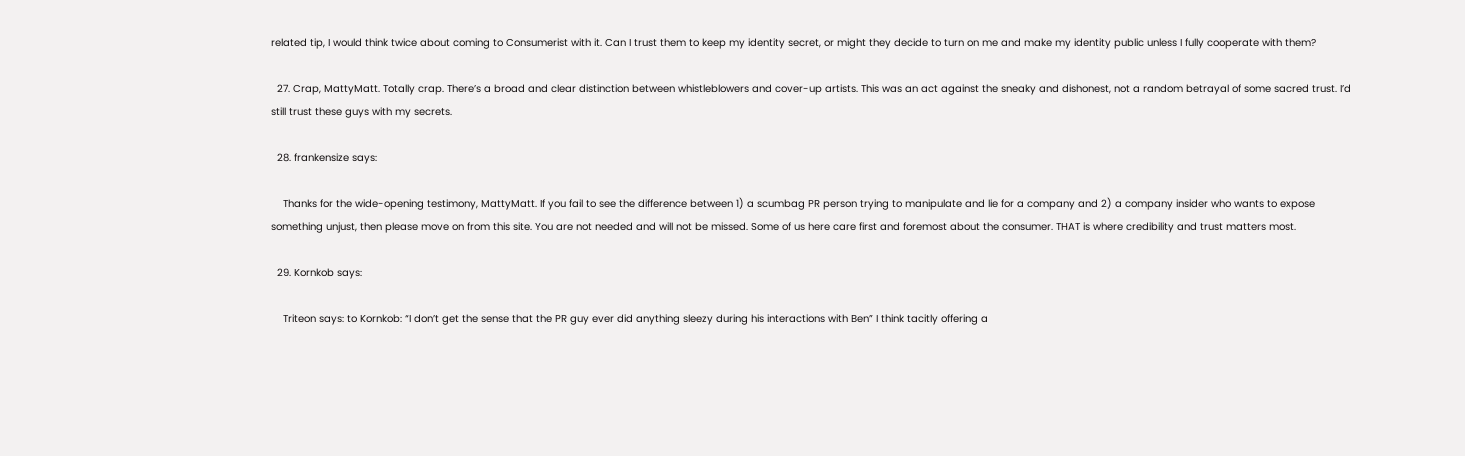related tip, I would think twice about coming to Consumerist with it. Can I trust them to keep my identity secret, or might they decide to turn on me and make my identity public unless I fully cooperate with them?

  27. Crap, MattyMatt. Totally crap. There’s a broad and clear distinction between whistleblowers and cover-up artists. This was an act against the sneaky and dishonest, not a random betrayal of some sacred trust. I’d still trust these guys with my secrets.

  28. frankensize says:

    Thanks for the wide-opening testimony, MattyMatt. If you fail to see the difference between 1) a scumbag PR person trying to manipulate and lie for a company and 2) a company insider who wants to expose something unjust, then please move on from this site. You are not needed and will not be missed. Some of us here care first and foremost about the consumer. THAT is where credibility and trust matters most.

  29. Kornkob says:

    Triteon says: to Kornkob: “I don’t get the sense that the PR guy ever did anything sleezy during his interactions with Ben” I think tacitly offering a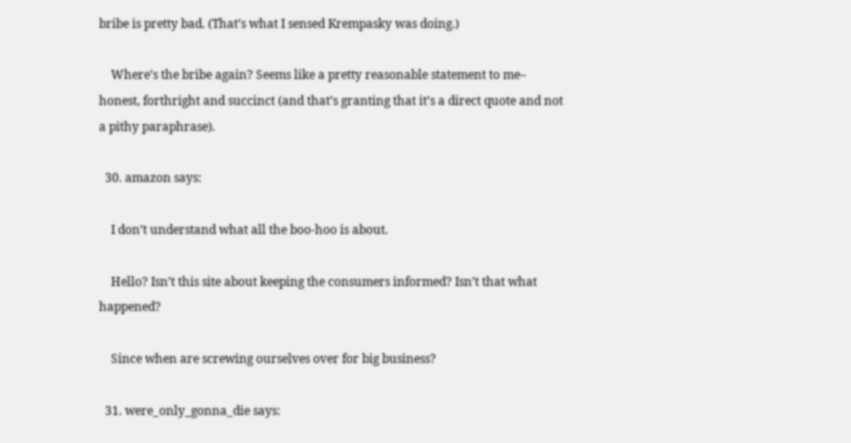bribe is pretty bad. (That’s what I sensed Krempasky was doing.)

    Where’s the bribe again? Seems like a pretty reasonable statement to me– honest, forthright and succinct (and that’s granting that it’s a direct quote and not a pithy paraphrase).

  30. amazon says:

    I don’t understand what all the boo-hoo is about.

    Hello? Isn’t this site about keeping the consumers informed? Isn’t that what happened?

    Since when are screwing ourselves over for big business?

  31. were_only_gonna_die says: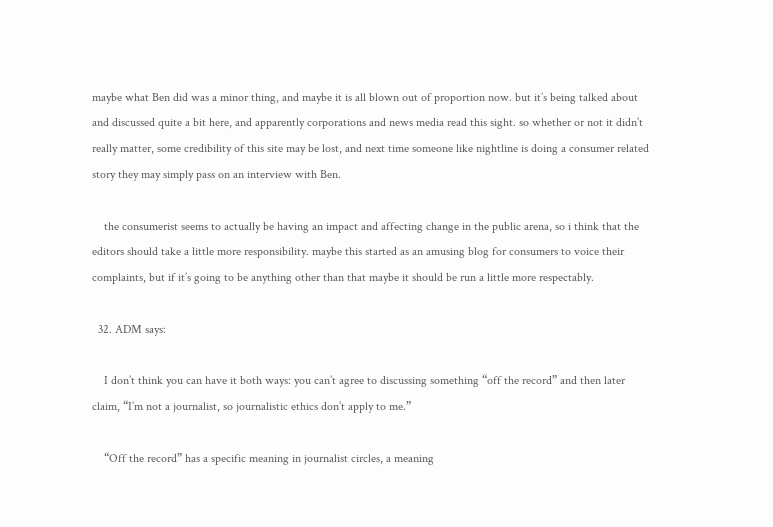maybe what Ben did was a minor thing, and maybe it is all blown out of proportion now. but it’s being talked about and discussed quite a bit here, and apparently corporations and news media read this sight. so whether or not it didn’t really matter, some credibility of this site may be lost, and next time someone like nightline is doing a consumer related story they may simply pass on an interview with Ben.

    the consumerist seems to actually be having an impact and affecting change in the public arena, so i think that the editors should take a little more responsibility. maybe this started as an amusing blog for consumers to voice their complaints, but if it’s going to be anything other than that maybe it should be run a little more respectably.

  32. ADM says:

    I don’t think you can have it both ways: you can’t agree to discussing something “off the record” and then later claim, “I’m not a journalist, so journalistic ethics don’t apply to me.”

    “Off the record” has a specific meaning in journalist circles, a meaning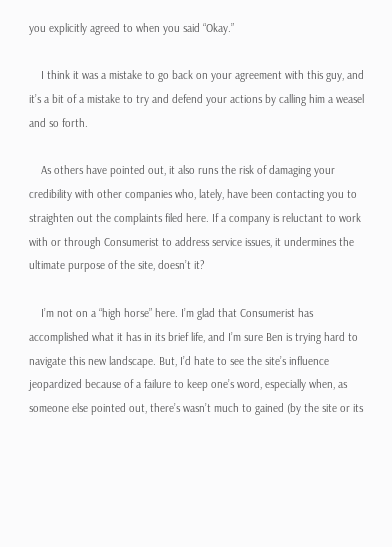you explicitly agreed to when you said “Okay.”

    I think it was a mistake to go back on your agreement with this guy, and it’s a bit of a mistake to try and defend your actions by calling him a weasel and so forth.

    As others have pointed out, it also runs the risk of damaging your credibility with other companies who, lately, have been contacting you to straighten out the complaints filed here. If a company is reluctant to work with or through Consumerist to address service issues, it undermines the ultimate purpose of the site, doesn’t it?

    I’m not on a “high horse” here. I’m glad that Consumerist has accomplished what it has in its brief life, and I’m sure Ben is trying hard to navigate this new landscape. But, I’d hate to see the site’s influence jeopardized because of a failure to keep one’s word, especially when, as someone else pointed out, there’s wasn’t much to gained (by the site or its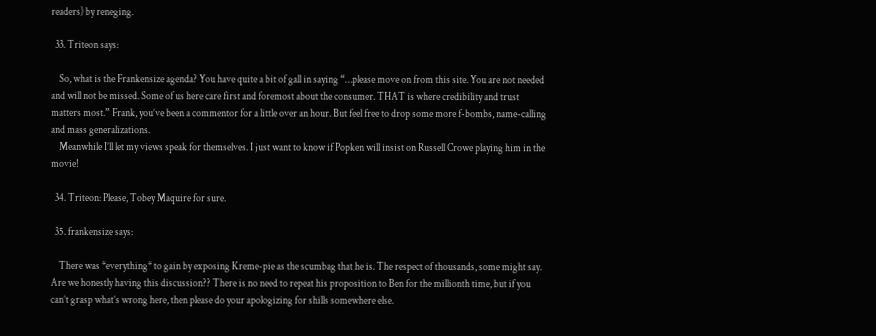readers) by reneging.

  33. Triteon says:

    So, what is the Frankensize agenda? You have quite a bit of gall in saying “…please move on from this site. You are not needed and will not be missed. Some of us here care first and foremost about the consumer. THAT is where credibility and trust matters most.” Frank, you’ve been a commentor for a little over an hour. But feel free to drop some more f-bombs, name-calling and mass generalizations.
    Meanwhile I’ll let my views speak for themselves. I just want to know if Popken will insist on Russell Crowe playing him in the movie!

  34. Triteon: Please, Tobey Maquire for sure.

  35. frankensize says:

    There was *everything* to gain by exposing Kreme-pie as the scumbag that he is. The respect of thousands, some might say. Are we honestly having this discussion?? There is no need to repeat his proposition to Ben for the millionth time, but if you can’t grasp what’s wrong here, then please do your apologizing for shills somewhere else.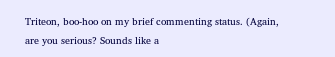Triteon, boo-hoo on my brief commenting status. (Again, are you serious? Sounds like a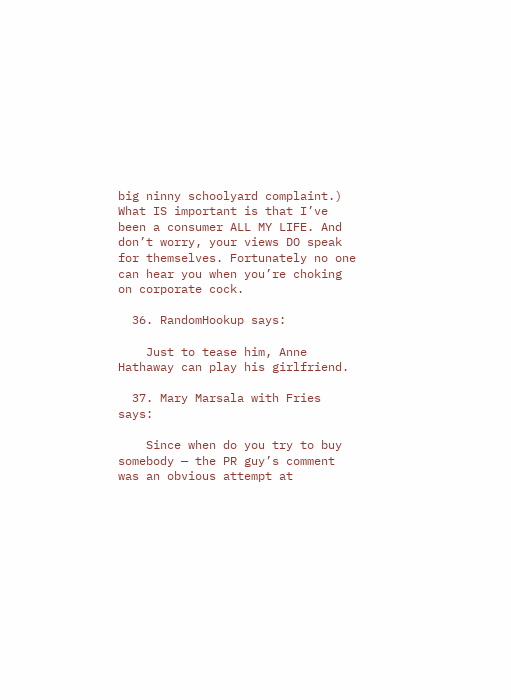big ninny schoolyard complaint.) What IS important is that I’ve been a consumer ALL MY LIFE. And don’t worry, your views DO speak for themselves. Fortunately no one can hear you when you’re choking on corporate cock.

  36. RandomHookup says:

    Just to tease him, Anne Hathaway can play his girlfriend.

  37. Mary Marsala with Fries says:

    Since when do you try to buy somebody — the PR guy’s comment was an obvious attempt at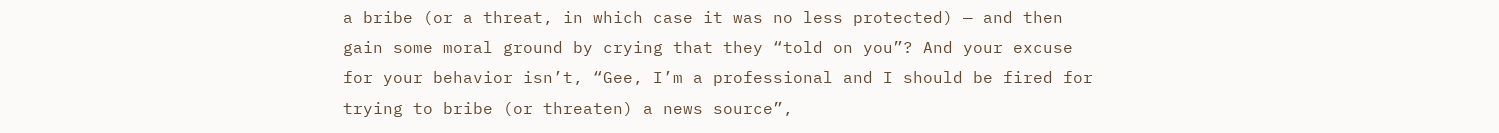a bribe (or a threat, in which case it was no less protected) — and then gain some moral ground by crying that they “told on you”? And your excuse for your behavior isn’t, “Gee, I’m a professional and I should be fired for trying to bribe (or threaten) a news source”,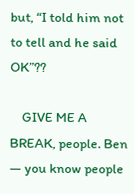but, “I told him not to tell and he said OK”??

    GIVE ME A BREAK, people. Ben — you know people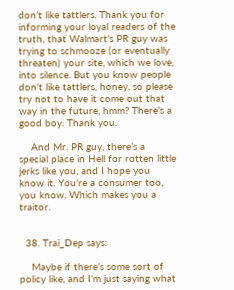don’t like tattlers. Thank you for informing your loyal readers of the truth, that Walmart’s PR guy was trying to schmooze (or eventually threaten) your site, which we love, into silence. But you know people don’t like tattlers, honey, so please try not to have it come out that way in the future, hmm? There’s a good boy. Thank you.

    And Mr. PR guy, there’s a special place in Hell for rotten little jerks like you, and I hope you know it. You’re a consumer too, you know. Which makes you a traitor.


  38. Trai_Dep says:

    Maybe if there’s some sort of policy like, and I’m just saying what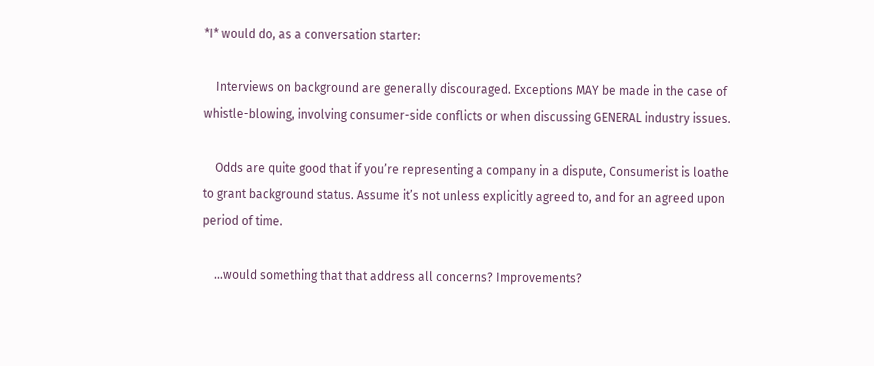*I* would do, as a conversation starter:

    Interviews on background are generally discouraged. Exceptions MAY be made in the case of whistle-blowing, involving consumer-side conflicts or when discussing GENERAL industry issues.

    Odds are quite good that if you’re representing a company in a dispute, Consumerist is loathe to grant background status. Assume it’s not unless explicitly agreed to, and for an agreed upon period of time.

    …would something that that address all concerns? Improvements?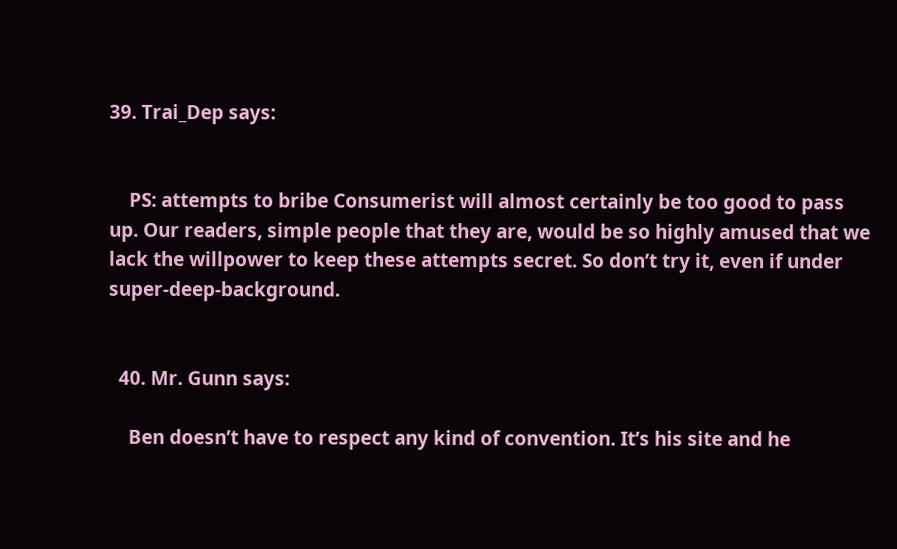39. Trai_Dep says:


    PS: attempts to bribe Consumerist will almost certainly be too good to pass up. Our readers, simple people that they are, would be so highly amused that we lack the willpower to keep these attempts secret. So don’t try it, even if under super-deep-background.


  40. Mr. Gunn says:

    Ben doesn’t have to respect any kind of convention. It’s his site and he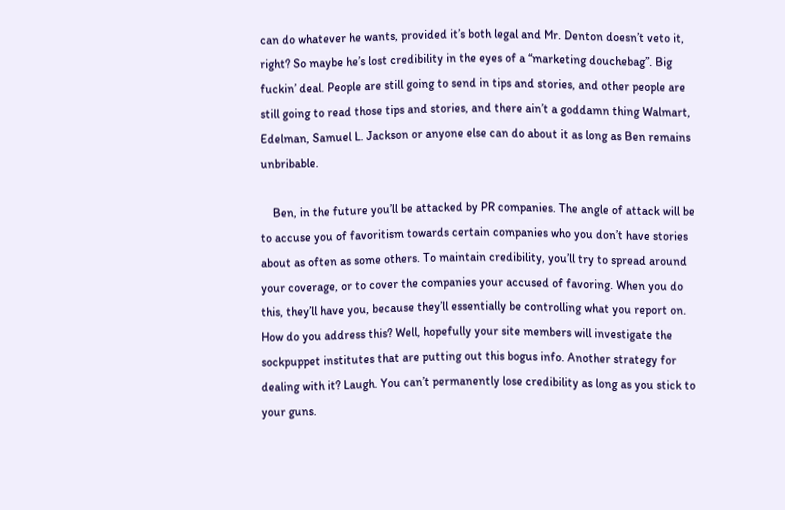can do whatever he wants, provided it’s both legal and Mr. Denton doesn’t veto it, right? So maybe he’s lost credibility in the eyes of a “marketing douchebag”. Big fuckin’ deal. People are still going to send in tips and stories, and other people are still going to read those tips and stories, and there ain’t a goddamn thing Walmart, Edelman, Samuel L. Jackson or anyone else can do about it as long as Ben remains unbribable.

    Ben, in the future you’ll be attacked by PR companies. The angle of attack will be to accuse you of favoritism towards certain companies who you don’t have stories about as often as some others. To maintain credibility, you’ll try to spread around your coverage, or to cover the companies your accused of favoring. When you do this, they’ll have you, because they’ll essentially be controlling what you report on. How do you address this? Well, hopefully your site members will investigate the sockpuppet institutes that are putting out this bogus info. Another strategy for dealing with it? Laugh. You can’t permanently lose credibility as long as you stick to your guns.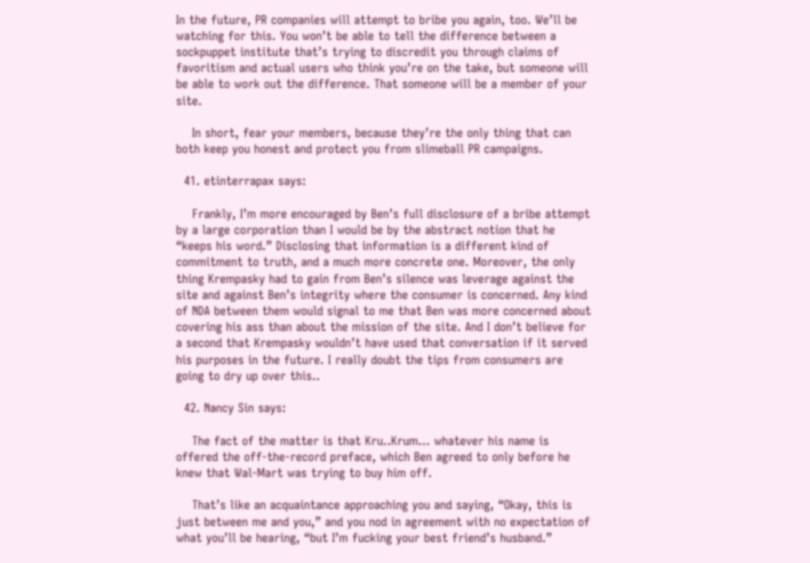In the future, PR companies will attempt to bribe you again, too. We’ll be watching for this. You won’t be able to tell the difference between a sockpuppet institute that’s trying to discredit you through claims of favoritism and actual users who think you’re on the take, but someone will be able to work out the difference. That someone will be a member of your site.

    In short, fear your members, because they’re the only thing that can both keep you honest and protect you from slimeball PR campaigns.

  41. etinterrapax says:

    Frankly, I’m more encouraged by Ben’s full disclosure of a bribe attempt by a large corporation than I would be by the abstract notion that he “keeps his word.” Disclosing that information is a different kind of commitment to truth, and a much more concrete one. Moreover, the only thing Krempasky had to gain from Ben’s silence was leverage against the site and against Ben’s integrity where the consumer is concerned. Any kind of NDA between them would signal to me that Ben was more concerned about covering his ass than about the mission of the site. And I don’t believe for a second that Krempasky wouldn’t have used that conversation if it served his purposes in the future. I really doubt the tips from consumers are going to dry up over this..

  42. Nancy Sin says:

    The fact of the matter is that Kru..Krum… whatever his name is offered the off-the-record preface, which Ben agreed to only before he knew that Wal-Mart was trying to buy him off.

    That’s like an acquaintance approaching you and saying, “Okay, this is just between me and you,” and you nod in agreement with no expectation of what you’ll be hearing, “but I’m fucking your best friend’s husband.”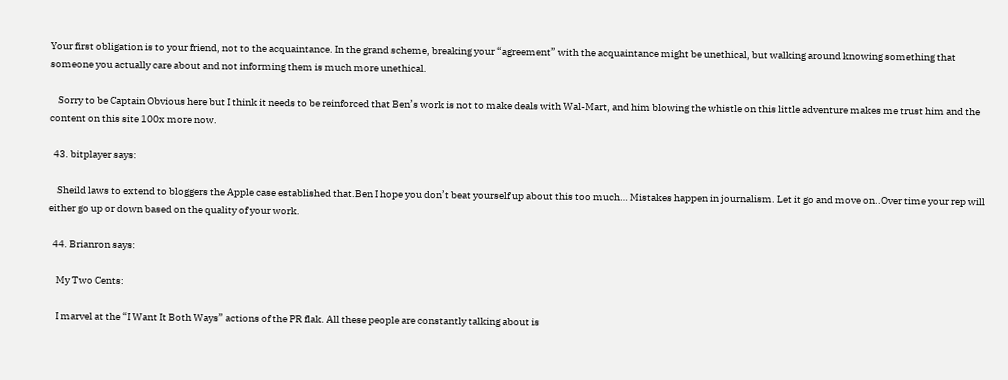Your first obligation is to your friend, not to the acquaintance. In the grand scheme, breaking your “agreement” with the acquaintance might be unethical, but walking around knowing something that someone you actually care about and not informing them is much more unethical.

    Sorry to be Captain Obvious here but I think it needs to be reinforced that Ben’s work is not to make deals with Wal-Mart, and him blowing the whistle on this little adventure makes me trust him and the content on this site 100x more now.

  43. bitplayer says:

    Sheild laws to extend to bloggers the Apple case established that.Ben I hope you don’t beat yourself up about this too much… Mistakes happen in journalism. Let it go and move on..Over time your rep will either go up or down based on the quality of your work.

  44. Brianron says:

    My Two Cents:

    I marvel at the “I Want It Both Ways” actions of the PR flak. All these people are constantly talking about is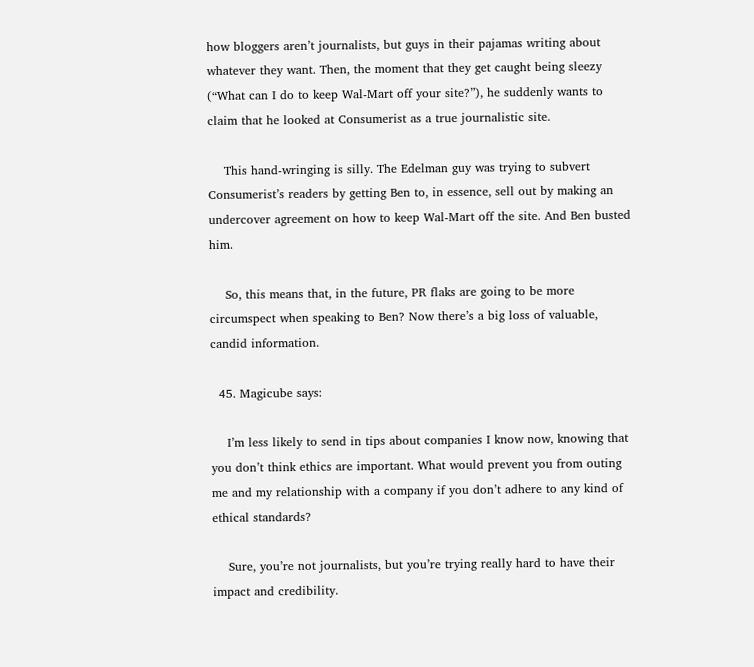how bloggers aren’t journalists, but guys in their pajamas writing about whatever they want. Then, the moment that they get caught being sleezy (“What can I do to keep Wal-Mart off your site?”), he suddenly wants to claim that he looked at Consumerist as a true journalistic site.

    This hand-wringing is silly. The Edelman guy was trying to subvert Consumerist’s readers by getting Ben to, in essence, sell out by making an undercover agreement on how to keep Wal-Mart off the site. And Ben busted him.

    So, this means that, in the future, PR flaks are going to be more circumspect when speaking to Ben? Now there’s a big loss of valuable, candid information.

  45. Magicube says:

    I’m less likely to send in tips about companies I know now, knowing that you don’t think ethics are important. What would prevent you from outing me and my relationship with a company if you don’t adhere to any kind of ethical standards?

    Sure, you’re not journalists, but you’re trying really hard to have their impact and credibility.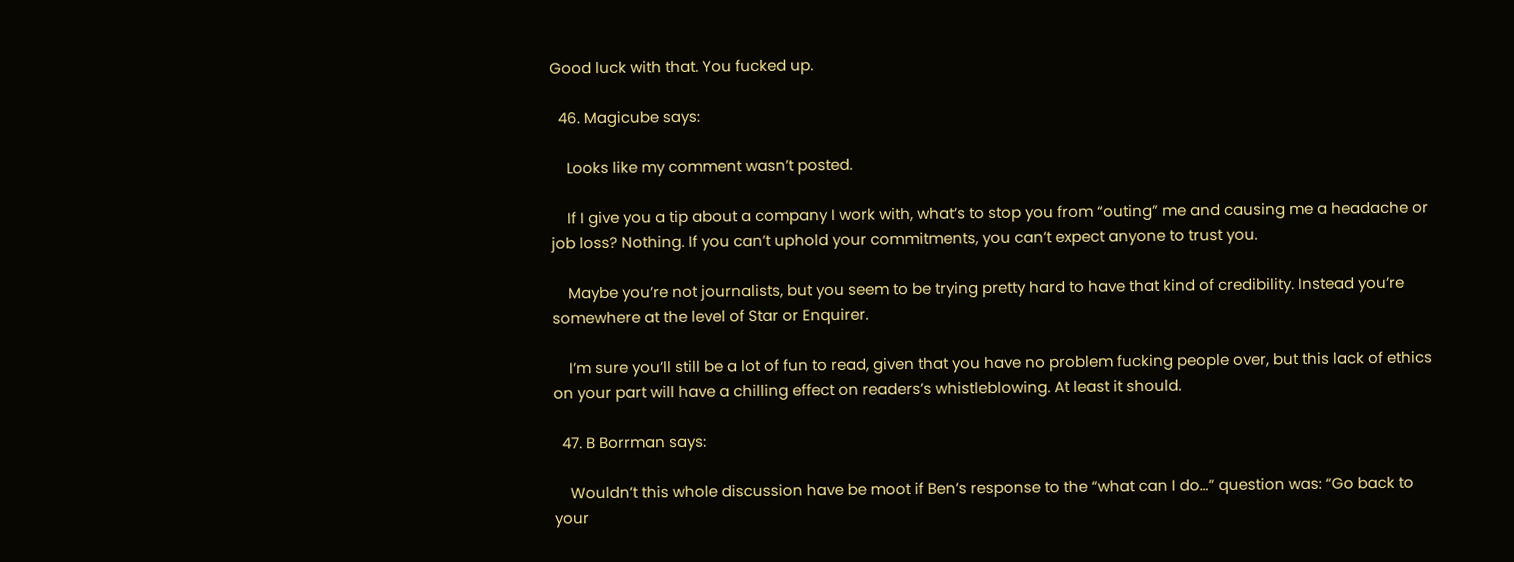Good luck with that. You fucked up.

  46. Magicube says:

    Looks like my comment wasn’t posted.

    If I give you a tip about a company I work with, what’s to stop you from “outing” me and causing me a headache or job loss? Nothing. If you can’t uphold your commitments, you can’t expect anyone to trust you.

    Maybe you’re not journalists, but you seem to be trying pretty hard to have that kind of credibility. Instead you’re somewhere at the level of Star or Enquirer.

    I’m sure you’ll still be a lot of fun to read, given that you have no problem fucking people over, but this lack of ethics on your part will have a chilling effect on readers’s whistleblowing. At least it should.

  47. B Borrman says:

    Wouldn’t this whole discussion have be moot if Ben’s response to the “what can I do…” question was: “Go back to your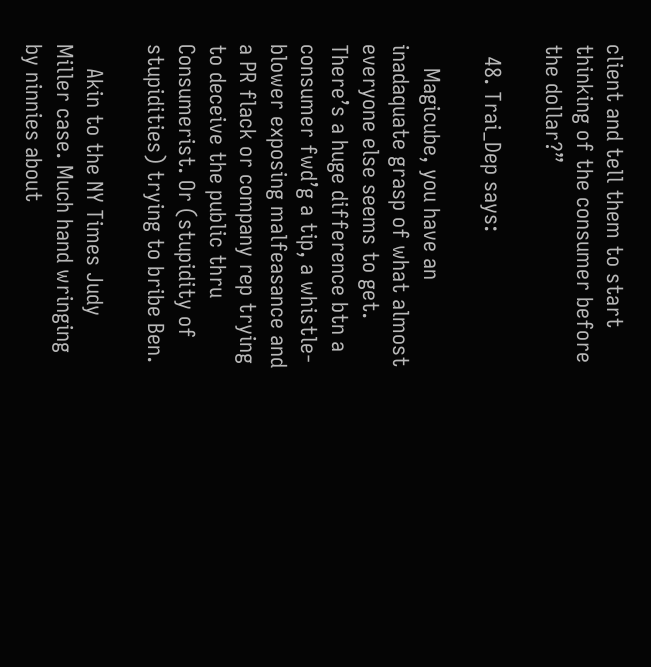client and tell them to start thinking of the consumer before the dollar?”

  48. Trai_Dep says:

    Magicube, you have an inadaquate grasp of what almost everyone else seems to get. There’s a huge difference btn a consumer fwd’g a tip, a whistle-blower exposing malfeasance and a PR flack or company rep trying to deceive the public thru Consumerist. Or (stupidity of stupidities) trying to bribe Ben.

    Akin to the NY Times Judy Miller case. Much hand wringing by ninnies about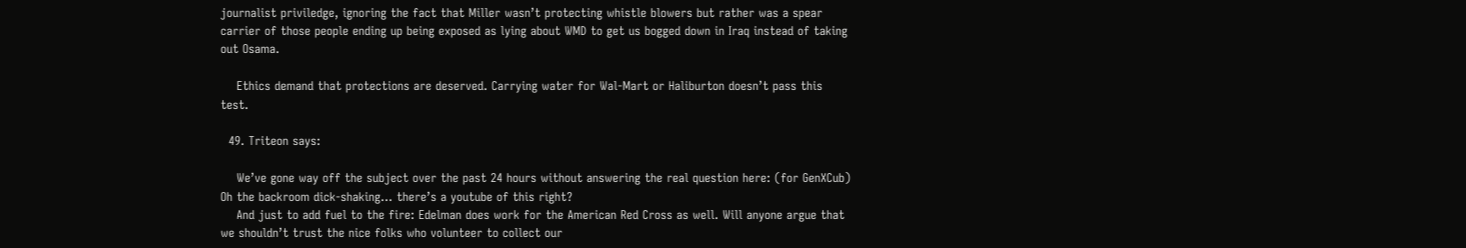journalist priviledge, ignoring the fact that Miller wasn’t protecting whistle blowers but rather was a spear carrier of those people ending up being exposed as lying about WMD to get us bogged down in Iraq instead of taking out Osama.

    Ethics demand that protections are deserved. Carrying water for Wal-Mart or Haliburton doesn’t pass this test.

  49. Triteon says:

    We’ve gone way off the subject over the past 24 hours without answering the real question here: (for GenXCub) Oh the backroom dick-shaking… there’s a youtube of this right?
    And just to add fuel to the fire: Edelman does work for the American Red Cross as well. Will anyone argue that we shouldn’t trust the nice folks who volunteer to collect our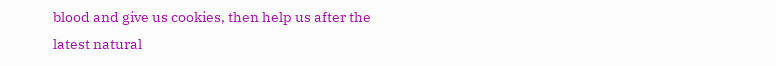blood and give us cookies, then help us after the latest natural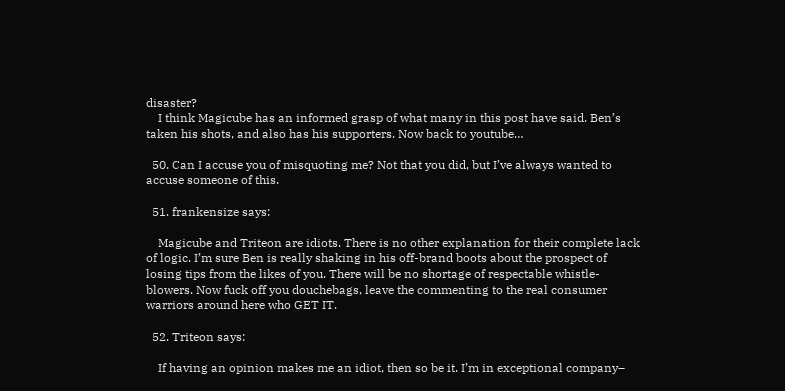disaster?
    I think Magicube has an informed grasp of what many in this post have said. Ben’s taken his shots, and also has his supporters. Now back to youtube…

  50. Can I accuse you of misquoting me? Not that you did, but I’ve always wanted to accuse someone of this.

  51. frankensize says:

    Magicube and Triteon are idiots. There is no other explanation for their complete lack of logic. I’m sure Ben is really shaking in his off-brand boots about the prospect of losing tips from the likes of you. There will be no shortage of respectable whistle-blowers. Now fuck off you douchebags, leave the commenting to the real consumer warriors around here who GET IT.

  52. Triteon says:

    If having an opinion makes me an idiot, then so be it. I’m in exceptional company–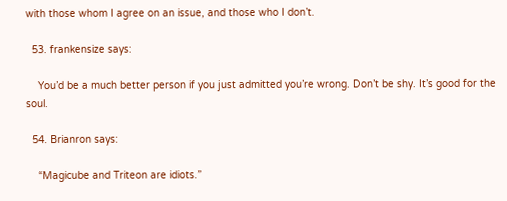with those whom I agree on an issue, and those who I don’t.

  53. frankensize says:

    You’d be a much better person if you just admitted you’re wrong. Don’t be shy. It’s good for the soul.

  54. Brianron says:

    “Magicube and Triteon are idiots.”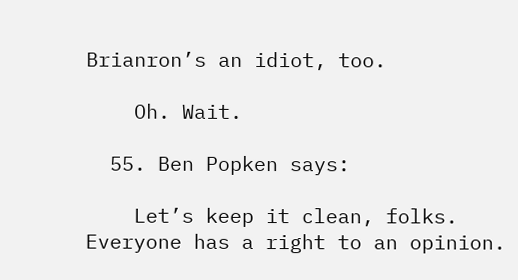Brianron’s an idiot, too.

    Oh. Wait.

  55. Ben Popken says:

    Let’s keep it clean, folks. Everyone has a right to an opinion.